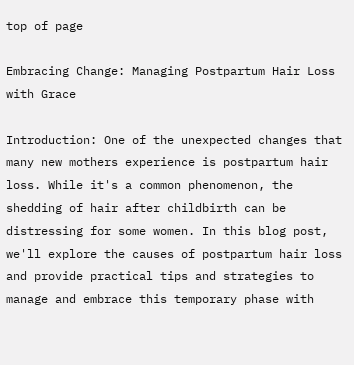top of page

Embracing Change: Managing Postpartum Hair Loss with Grace

Introduction: One of the unexpected changes that many new mothers experience is postpartum hair loss. While it's a common phenomenon, the shedding of hair after childbirth can be distressing for some women. In this blog post, we'll explore the causes of postpartum hair loss and provide practical tips and strategies to manage and embrace this temporary phase with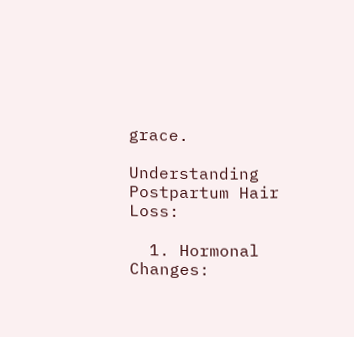grace.

Understanding Postpartum Hair Loss:

  1. Hormonal Changes: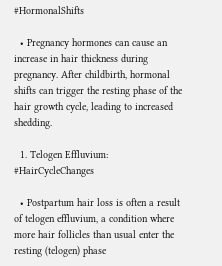#HormonalShifts

  • Pregnancy hormones can cause an increase in hair thickness during pregnancy. After childbirth, hormonal shifts can trigger the resting phase of the hair growth cycle, leading to increased shedding.

  1. Telogen Effluvium: #HairCycleChanges

  • Postpartum hair loss is often a result of telogen effluvium, a condition where more hair follicles than usual enter the resting (telogen) phase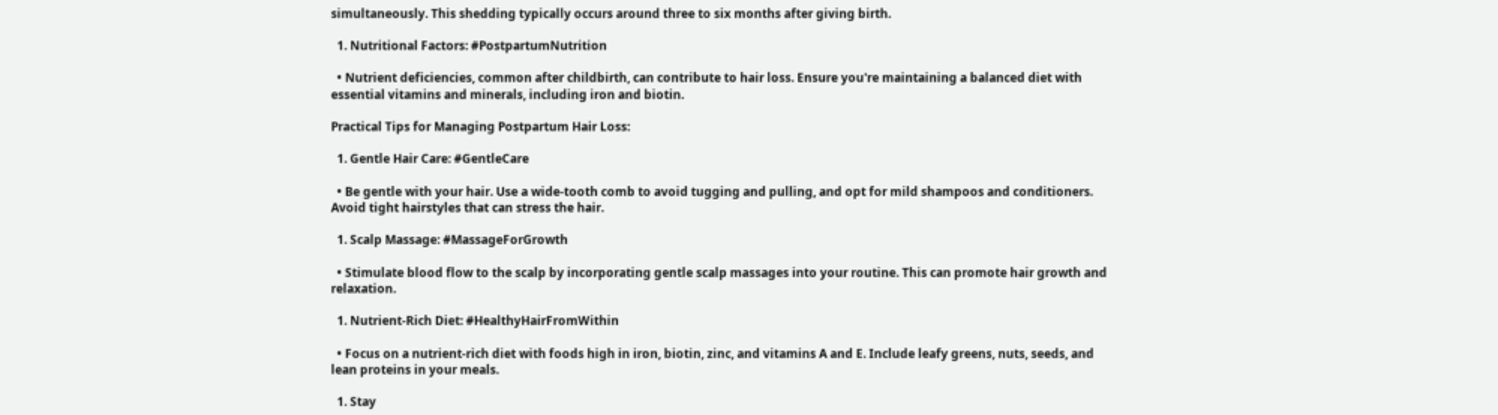simultaneously. This shedding typically occurs around three to six months after giving birth.

  1. Nutritional Factors: #PostpartumNutrition

  • Nutrient deficiencies, common after childbirth, can contribute to hair loss. Ensure you're maintaining a balanced diet with essential vitamins and minerals, including iron and biotin.

Practical Tips for Managing Postpartum Hair Loss:

  1. Gentle Hair Care: #GentleCare

  • Be gentle with your hair. Use a wide-tooth comb to avoid tugging and pulling, and opt for mild shampoos and conditioners. Avoid tight hairstyles that can stress the hair.

  1. Scalp Massage: #MassageForGrowth

  • Stimulate blood flow to the scalp by incorporating gentle scalp massages into your routine. This can promote hair growth and relaxation.

  1. Nutrient-Rich Diet: #HealthyHairFromWithin

  • Focus on a nutrient-rich diet with foods high in iron, biotin, zinc, and vitamins A and E. Include leafy greens, nuts, seeds, and lean proteins in your meals.

  1. Stay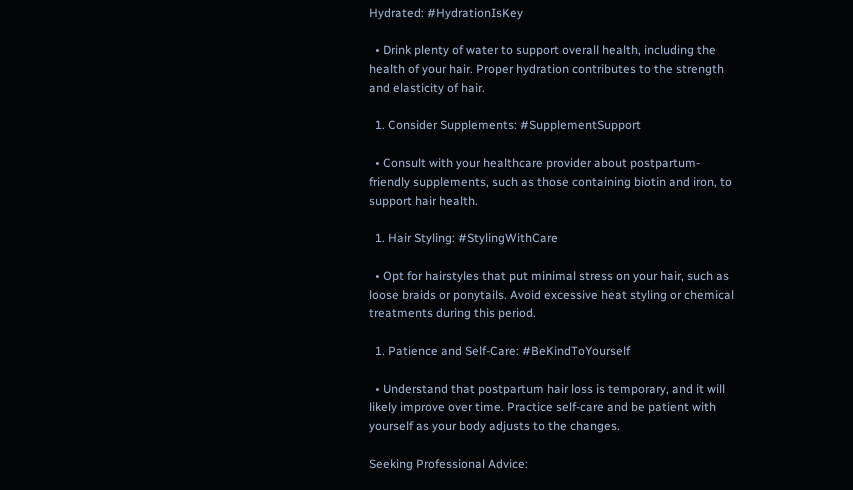Hydrated: #HydrationIsKey

  • Drink plenty of water to support overall health, including the health of your hair. Proper hydration contributes to the strength and elasticity of hair.

  1. Consider Supplements: #SupplementSupport

  • Consult with your healthcare provider about postpartum-friendly supplements, such as those containing biotin and iron, to support hair health.

  1. Hair Styling: #StylingWithCare

  • Opt for hairstyles that put minimal stress on your hair, such as loose braids or ponytails. Avoid excessive heat styling or chemical treatments during this period.

  1. Patience and Self-Care: #BeKindToYourself

  • Understand that postpartum hair loss is temporary, and it will likely improve over time. Practice self-care and be patient with yourself as your body adjusts to the changes.

Seeking Professional Advice: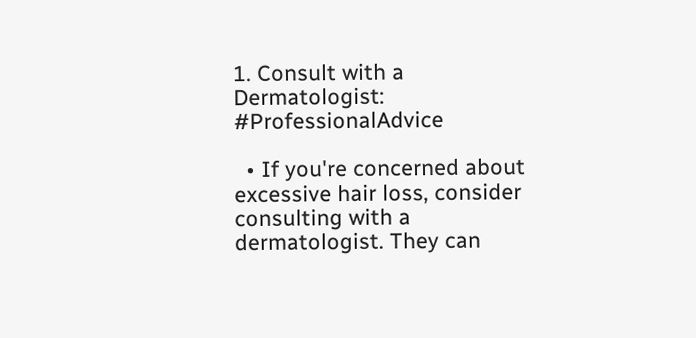1. Consult with a Dermatologist: #ProfessionalAdvice

  • If you're concerned about excessive hair loss, consider consulting with a dermatologist. They can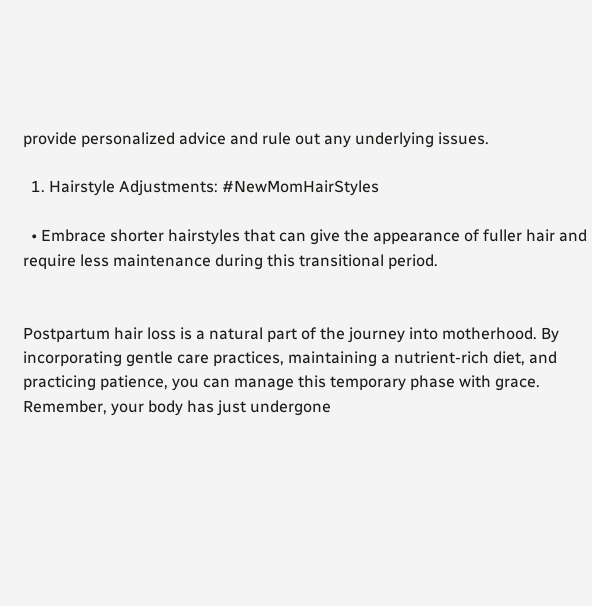provide personalized advice and rule out any underlying issues.

  1. Hairstyle Adjustments: #NewMomHairStyles

  • Embrace shorter hairstyles that can give the appearance of fuller hair and require less maintenance during this transitional period.


Postpartum hair loss is a natural part of the journey into motherhood. By incorporating gentle care practices, maintaining a nutrient-rich diet, and practicing patience, you can manage this temporary phase with grace. Remember, your body has just undergone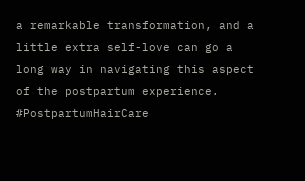a remarkable transformation, and a little extra self-love can go a long way in navigating this aspect of the postpartum experience. #PostpartumHairCare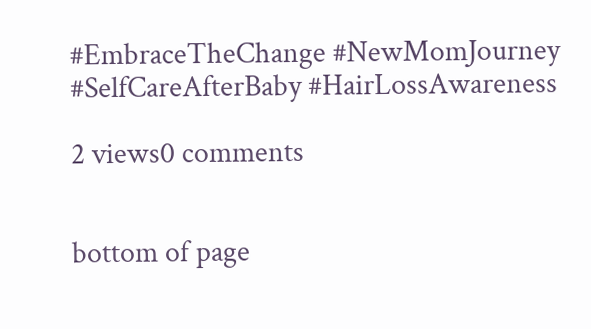#EmbraceTheChange #NewMomJourney #SelfCareAfterBaby #HairLossAwareness

2 views0 comments


bottom of page